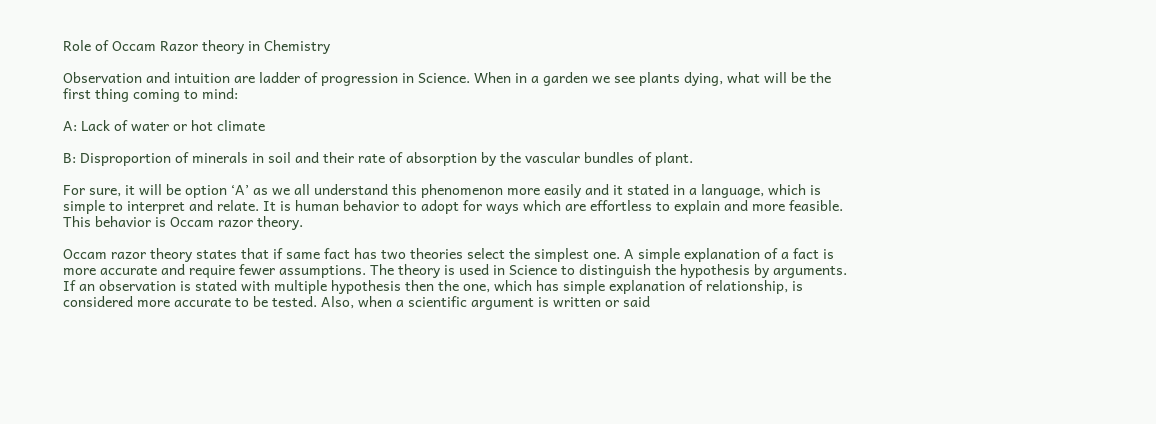Role of Occam Razor theory in Chemistry

Observation and intuition are ladder of progression in Science. When in a garden we see plants dying, what will be the first thing coming to mind:

A: Lack of water or hot climate

B: Disproportion of minerals in soil and their rate of absorption by the vascular bundles of plant.

For sure, it will be option ‘A’ as we all understand this phenomenon more easily and it stated in a language, which is simple to interpret and relate. It is human behavior to adopt for ways which are effortless to explain and more feasible. This behavior is Occam razor theory.

Occam razor theory states that if same fact has two theories select the simplest one. A simple explanation of a fact is more accurate and require fewer assumptions. The theory is used in Science to distinguish the hypothesis by arguments. If an observation is stated with multiple hypothesis then the one, which has simple explanation of relationship, is considered more accurate to be tested. Also, when a scientific argument is written or said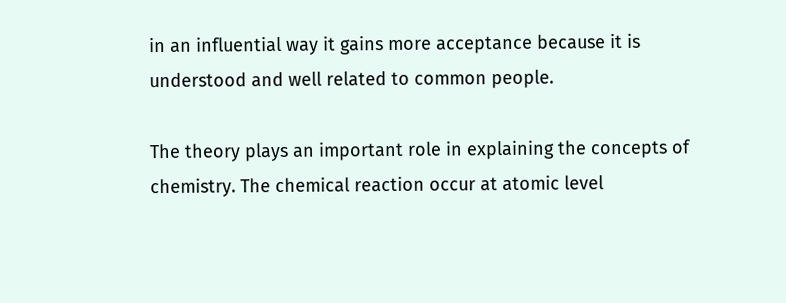in an influential way it gains more acceptance because it is understood and well related to common people.

The theory plays an important role in explaining the concepts of chemistry. The chemical reaction occur at atomic level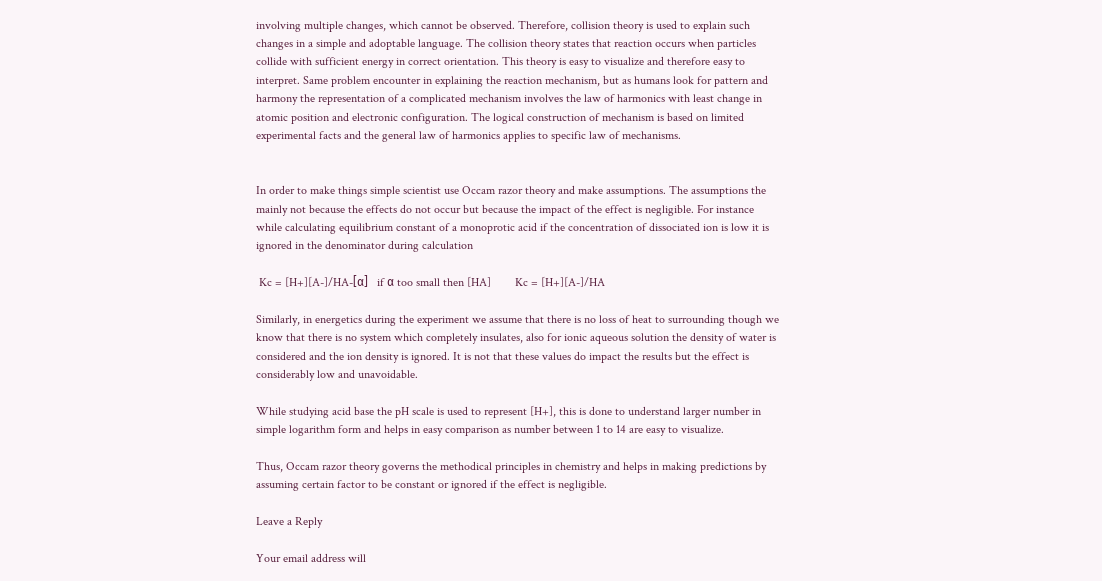involving multiple changes, which cannot be observed. Therefore, collision theory is used to explain such changes in a simple and adoptable language. The collision theory states that reaction occurs when particles collide with sufficient energy in correct orientation. This theory is easy to visualize and therefore easy to interpret. Same problem encounter in explaining the reaction mechanism, but as humans look for pattern and harmony the representation of a complicated mechanism involves the law of harmonics with least change in atomic position and electronic configuration. The logical construction of mechanism is based on limited experimental facts and the general law of harmonics applies to specific law of mechanisms.


In order to make things simple scientist use Occam razor theory and make assumptions. The assumptions the mainly not because the effects do not occur but because the impact of the effect is negligible. For instance while calculating equilibrium constant of a monoprotic acid if the concentration of dissociated ion is low it is ignored in the denominator during calculation

 Kc = [H+][A-]/HA-[α]   if α too small then [HA]        Kc = [H+][A-]/HA

Similarly, in energetics during the experiment we assume that there is no loss of heat to surrounding though we know that there is no system which completely insulates, also for ionic aqueous solution the density of water is considered and the ion density is ignored. It is not that these values do impact the results but the effect is considerably low and unavoidable.

While studying acid base the pH scale is used to represent [H+], this is done to understand larger number in simple logarithm form and helps in easy comparison as number between 1 to 14 are easy to visualize.

Thus, Occam razor theory governs the methodical principles in chemistry and helps in making predictions by assuming certain factor to be constant or ignored if the effect is negligible.

Leave a Reply

Your email address will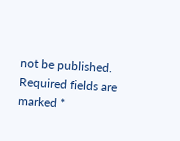not be published. Required fields are marked *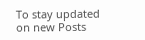To stay updated on new Posts